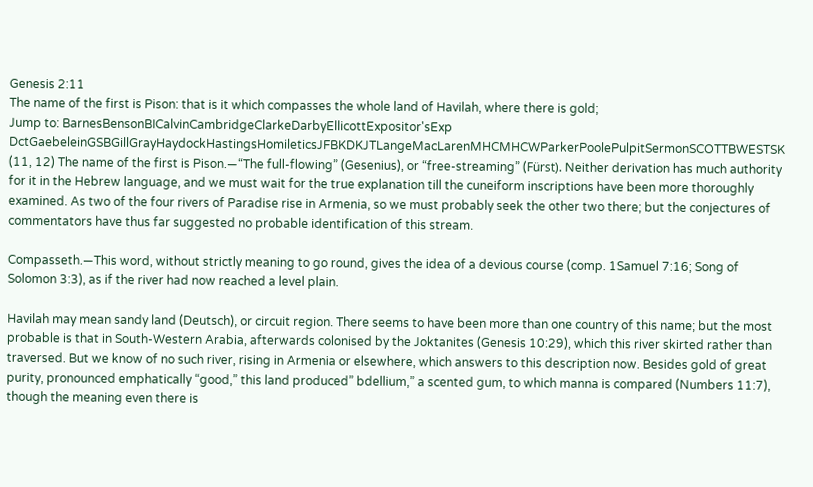Genesis 2:11
The name of the first is Pison: that is it which compasses the whole land of Havilah, where there is gold;
Jump to: BarnesBensonBICalvinCambridgeClarkeDarbyEllicottExpositor'sExp DctGaebeleinGSBGillGrayHaydockHastingsHomileticsJFBKDKJTLangeMacLarenMHCMHCWParkerPoolePulpitSermonSCOTTBWESTSK
(11, 12) The name of the first is Pison.—“The full-flowing” (Gesenius), or “free-streaming” (Fürst). Neither derivation has much authority for it in the Hebrew language, and we must wait for the true explanation till the cuneiform inscriptions have been more thoroughly examined. As two of the four rivers of Paradise rise in Armenia, so we must probably seek the other two there; but the conjectures of commentators have thus far suggested no probable identification of this stream.

Compasseth.—This word, without strictly meaning to go round, gives the idea of a devious course (comp. 1Samuel 7:16; Song of Solomon 3:3), as if the river had now reached a level plain.

Havilah may mean sandy land (Deutsch), or circuit region. There seems to have been more than one country of this name; but the most probable is that in South-Western Arabia, afterwards colonised by the Joktanites (Genesis 10:29), which this river skirted rather than traversed. But we know of no such river, rising in Armenia or elsewhere, which answers to this description now. Besides gold of great purity, pronounced emphatically “good,” this land produced” bdellium,” a scented gum, to which manna is compared (Numbers 11:7), though the meaning even there is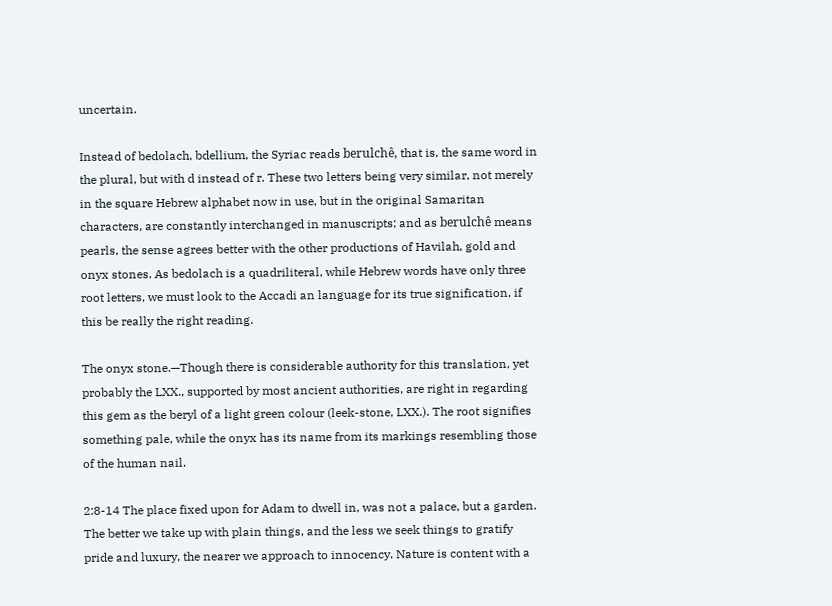uncertain.

Instead of bedolach, bdellium, the Syriac reads berulchê, that is, the same word in the plural, but with d instead of r. These two letters being very similar, not merely in the square Hebrew alphabet now in use, but in the original Samaritan characters, are constantly interchanged in manuscripts; and as berulchê means pearls, the sense agrees better with the other productions of Havilah, gold and onyx stones. As bedolach is a quadriliteral, while Hebrew words have only three root letters, we must look to the Accadi an language for its true signification, if this be really the right reading.

The onyx stone.—Though there is considerable authority for this translation, yet probably the LXX., supported by most ancient authorities, are right in regarding this gem as the beryl of a light green colour (leek-stone, LXX.). The root signifies something pale, while the onyx has its name from its markings resembling those of the human nail.

2:8-14 The place fixed upon for Adam to dwell in, was not a palace, but a garden. The better we take up with plain things, and the less we seek things to gratify pride and luxury, the nearer we approach to innocency. Nature is content with a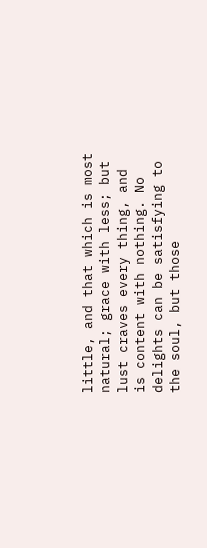little, and that which is most natural; grace with less; but lust craves every thing, and is content with nothing. No delights can be satisfying to the soul, but those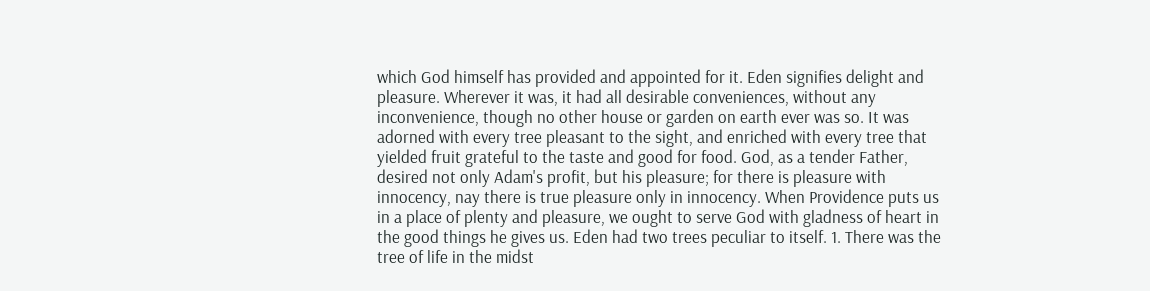which God himself has provided and appointed for it. Eden signifies delight and pleasure. Wherever it was, it had all desirable conveniences, without any inconvenience, though no other house or garden on earth ever was so. It was adorned with every tree pleasant to the sight, and enriched with every tree that yielded fruit grateful to the taste and good for food. God, as a tender Father, desired not only Adam's profit, but his pleasure; for there is pleasure with innocency, nay there is true pleasure only in innocency. When Providence puts us in a place of plenty and pleasure, we ought to serve God with gladness of heart in the good things he gives us. Eden had two trees peculiar to itself. 1. There was the tree of life in the midst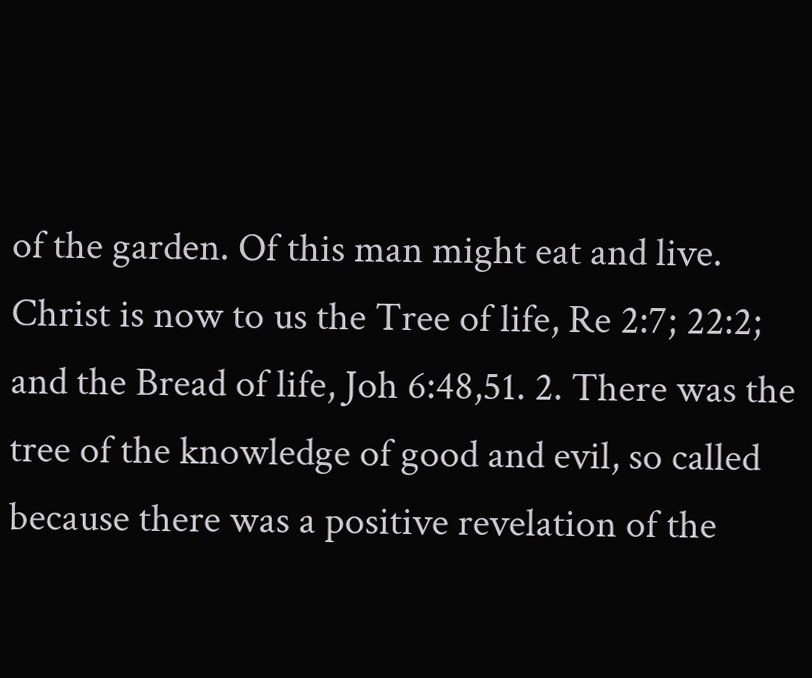of the garden. Of this man might eat and live. Christ is now to us the Tree of life, Re 2:7; 22:2; and the Bread of life, Joh 6:48,51. 2. There was the tree of the knowledge of good and evil, so called because there was a positive revelation of the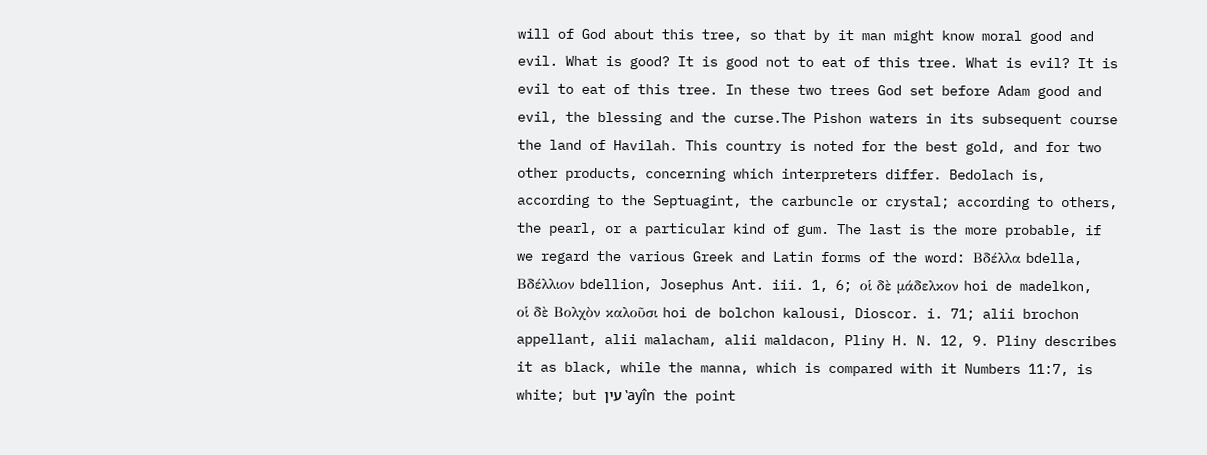will of God about this tree, so that by it man might know moral good and evil. What is good? It is good not to eat of this tree. What is evil? It is evil to eat of this tree. In these two trees God set before Adam good and evil, the blessing and the curse.The Pishon waters in its subsequent course the land of Havilah. This country is noted for the best gold, and for two other products, concerning which interpreters differ. Bedolach is, according to the Septuagint, the carbuncle or crystal; according to others, the pearl, or a particular kind of gum. The last is the more probable, if we regard the various Greek and Latin forms of the word: Βδέλλα bdella, Βδέλλιον bdellion, Josephus Ant. iii. 1, 6; οἱ δὲ μάδελκον hoi de madelkon, οἱ δὲ Βολχὸν καλοῦσι hoi de bolchon kalousi, Dioscor. i. 71; alii brochon appellant, alii malacham, alii maldacon, Pliny H. N. 12, 9. Pliny describes it as black, while the manna, which is compared with it Numbers 11:7, is white; but עין ‛ayı̂n the point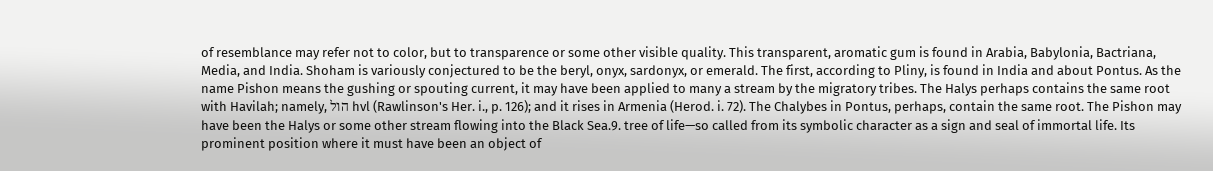of resemblance may refer not to color, but to transparence or some other visible quality. This transparent, aromatic gum is found in Arabia, Babylonia, Bactriana, Media, and India. Shoham is variously conjectured to be the beryl, onyx, sardonyx, or emerald. The first, according to Pliny, is found in India and about Pontus. As the name Pishon means the gushing or spouting current, it may have been applied to many a stream by the migratory tribes. The Halys perhaps contains the same root with Havilah; namely, הול hvl (Rawlinson's Her. i., p. 126); and it rises in Armenia (Herod. i. 72). The Chalybes in Pontus, perhaps, contain the same root. The Pishon may have been the Halys or some other stream flowing into the Black Sea.9. tree of life—so called from its symbolic character as a sign and seal of immortal life. Its prominent position where it must have been an object of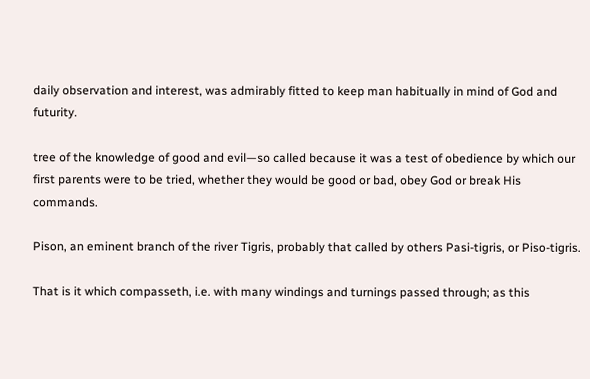daily observation and interest, was admirably fitted to keep man habitually in mind of God and futurity.

tree of the knowledge of good and evil—so called because it was a test of obedience by which our first parents were to be tried, whether they would be good or bad, obey God or break His commands.

Pison, an eminent branch of the river Tigris, probably that called by others Pasi-tigris, or Piso-tigris.

That is it which compasseth, i.e. with many windings and turnings passed through; as this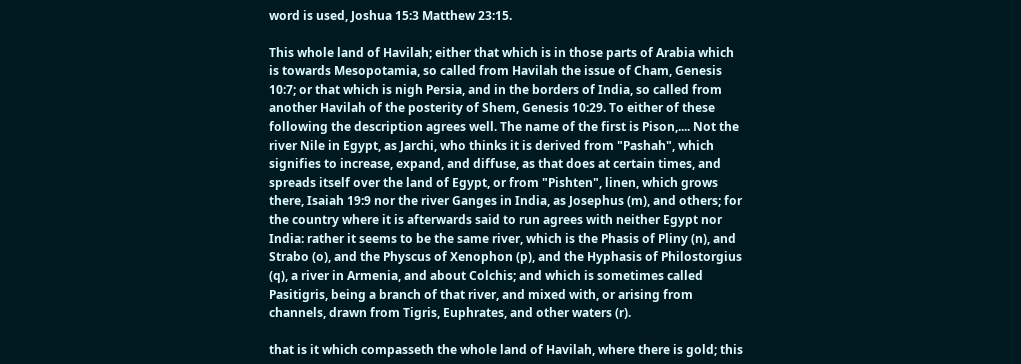word is used, Joshua 15:3 Matthew 23:15.

This whole land of Havilah; either that which is in those parts of Arabia which is towards Mesopotamia, so called from Havilah the issue of Cham, Genesis 10:7; or that which is nigh Persia, and in the borders of India, so called from another Havilah of the posterity of Shem, Genesis 10:29. To either of these following the description agrees well. The name of the first is Pison,.... Not the river Nile in Egypt, as Jarchi, who thinks it is derived from "Pashah", which signifies to increase, expand, and diffuse, as that does at certain times, and spreads itself over the land of Egypt, or from "Pishten", linen, which grows there, Isaiah 19:9 nor the river Ganges in India, as Josephus (m), and others; for the country where it is afterwards said to run agrees with neither Egypt nor India: rather it seems to be the same river, which is the Phasis of Pliny (n), and Strabo (o), and the Physcus of Xenophon (p), and the Hyphasis of Philostorgius (q), a river in Armenia, and about Colchis; and which is sometimes called Pasitigris, being a branch of that river, and mixed with, or arising from channels, drawn from Tigris, Euphrates, and other waters (r).

that is it which compasseth the whole land of Havilah, where there is gold; this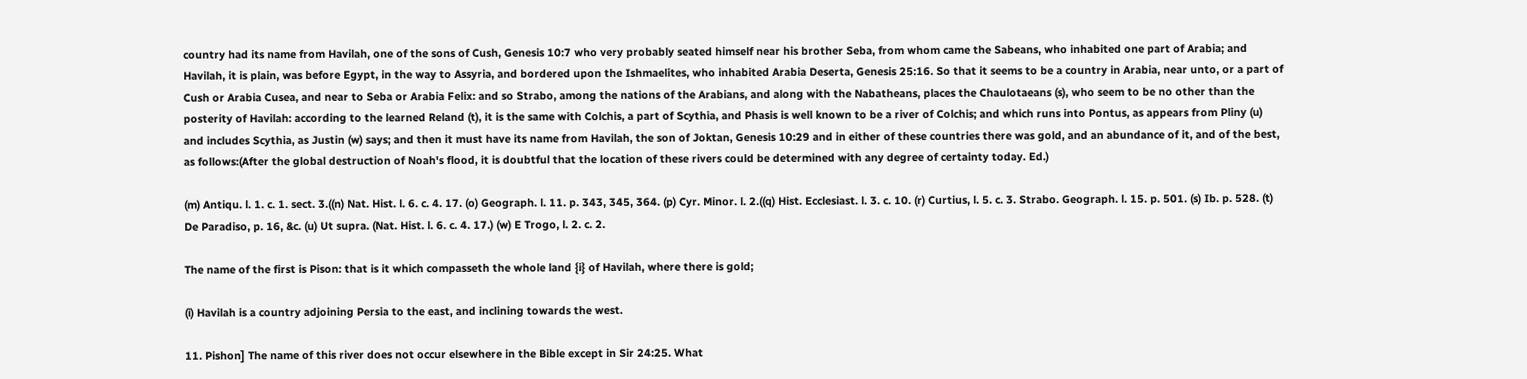country had its name from Havilah, one of the sons of Cush, Genesis 10:7 who very probably seated himself near his brother Seba, from whom came the Sabeans, who inhabited one part of Arabia; and Havilah, it is plain, was before Egypt, in the way to Assyria, and bordered upon the Ishmaelites, who inhabited Arabia Deserta, Genesis 25:16. So that it seems to be a country in Arabia, near unto, or a part of Cush or Arabia Cusea, and near to Seba or Arabia Felix: and so Strabo, among the nations of the Arabians, and along with the Nabatheans, places the Chaulotaeans (s), who seem to be no other than the posterity of Havilah: according to the learned Reland (t), it is the same with Colchis, a part of Scythia, and Phasis is well known to be a river of Colchis; and which runs into Pontus, as appears from Pliny (u) and includes Scythia, as Justin (w) says; and then it must have its name from Havilah, the son of Joktan, Genesis 10:29 and in either of these countries there was gold, and an abundance of it, and of the best, as follows:(After the global destruction of Noah's flood, it is doubtful that the location of these rivers could be determined with any degree of certainty today. Ed.)

(m) Antiqu. l. 1. c. 1. sect. 3.((n) Nat. Hist. l. 6. c. 4. 17. (o) Geograph. l. 11. p. 343, 345, 364. (p) Cyr. Minor. l. 2.((q) Hist. Ecclesiast. l. 3. c. 10. (r) Curtius, l. 5. c. 3. Strabo. Geograph. l. 15. p. 501. (s) Ib. p. 528. (t) De Paradiso, p. 16, &c. (u) Ut supra. (Nat. Hist. l. 6. c. 4. 17.) (w) E Trogo, l. 2. c. 2.

The name of the first is Pison: that is it which compasseth the whole land {i} of Havilah, where there is gold;

(i) Havilah is a country adjoining Persia to the east, and inclining towards the west.

11. Pishon] The name of this river does not occur elsewhere in the Bible except in Sir 24:25. What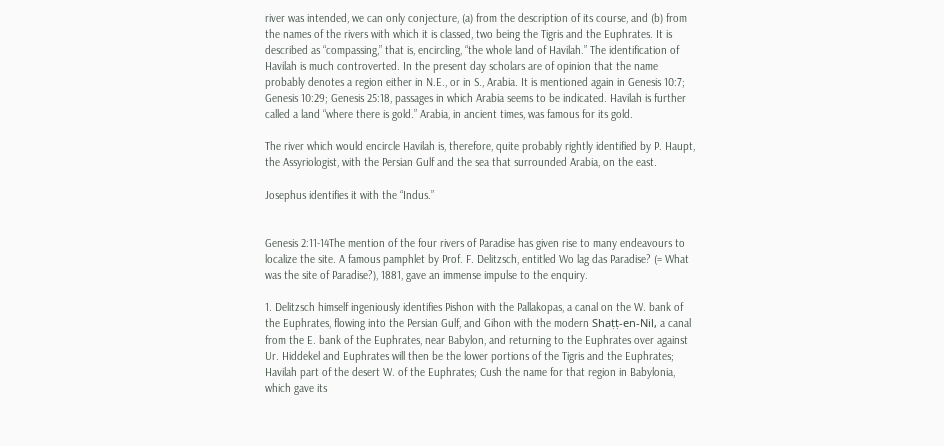river was intended, we can only conjecture, (a) from the description of its course, and (b) from the names of the rivers with which it is classed, two being the Tigris and the Euphrates. It is described as “compassing,” that is, encircling, “the whole land of Havilah.” The identification of Havilah is much controverted. In the present day scholars are of opinion that the name probably denotes a region either in N.E., or in S., Arabia. It is mentioned again in Genesis 10:7; Genesis 10:29; Genesis 25:18, passages in which Arabia seems to be indicated. Havilah is further called a land “where there is gold.” Arabia, in ancient times, was famous for its gold.

The river which would encircle Havilah is, therefore, quite probably rightly identified by P. Haupt, the Assyriologist, with the Persian Gulf and the sea that surrounded Arabia, on the east.

Josephus identifies it with the “Indus.”


Genesis 2:11-14The mention of the four rivers of Paradise has given rise to many endeavours to localize the site. A famous pamphlet by Prof. F. Delitzsch, entitled Wo lag das Paradise? (= What was the site of Paradise?), 1881, gave an immense impulse to the enquiry.

1. Delitzsch himself ingeniously identifies Pishon with the Pallakopas, a canal on the W. bank of the Euphrates, flowing into the Persian Gulf, and Gihon with the modern Shaṭṭ-en-Nil, a canal from the E. bank of the Euphrates, near Babylon, and returning to the Euphrates over against Ur. Hiddekel and Euphrates will then be the lower portions of the Tigris and the Euphrates; Havilah part of the desert W. of the Euphrates; Cush the name for that region in Babylonia, which gave its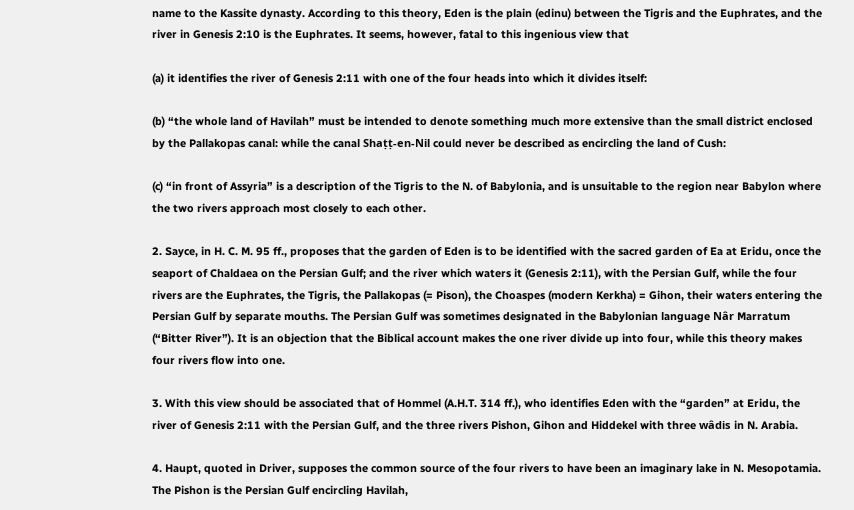name to the Kassite dynasty. According to this theory, Eden is the plain (edinu) between the Tigris and the Euphrates, and the river in Genesis 2:10 is the Euphrates. It seems, however, fatal to this ingenious view that

(a) it identifies the river of Genesis 2:11 with one of the four heads into which it divides itself:

(b) “the whole land of Havilah” must be intended to denote something much more extensive than the small district enclosed by the Pallakopas canal: while the canal Shaṭṭ-en-Nil could never be described as encircling the land of Cush:

(c) “in front of Assyria” is a description of the Tigris to the N. of Babylonia, and is unsuitable to the region near Babylon where the two rivers approach most closely to each other.

2. Sayce, in H. C. M. 95 ff., proposes that the garden of Eden is to be identified with the sacred garden of Ea at Eridu, once the seaport of Chaldaea on the Persian Gulf; and the river which waters it (Genesis 2:11), with the Persian Gulf, while the four rivers are the Euphrates, the Tigris, the Pallakopas (= Pison), the Choaspes (modern Kerkha) = Gihon, their waters entering the Persian Gulf by separate mouths. The Persian Gulf was sometimes designated in the Babylonian language Nâr Marratum (“Bitter River”). It is an objection that the Biblical account makes the one river divide up into four, while this theory makes four rivers flow into one.

3. With this view should be associated that of Hommel (A.H.T. 314 ff.), who identifies Eden with the “garden” at Eridu, the river of Genesis 2:11 with the Persian Gulf, and the three rivers Pishon, Gihon and Hiddekel with three wâdis in N. Arabia.

4. Haupt, quoted in Driver, supposes the common source of the four rivers to have been an imaginary lake in N. Mesopotamia. The Pishon is the Persian Gulf encircling Havilah,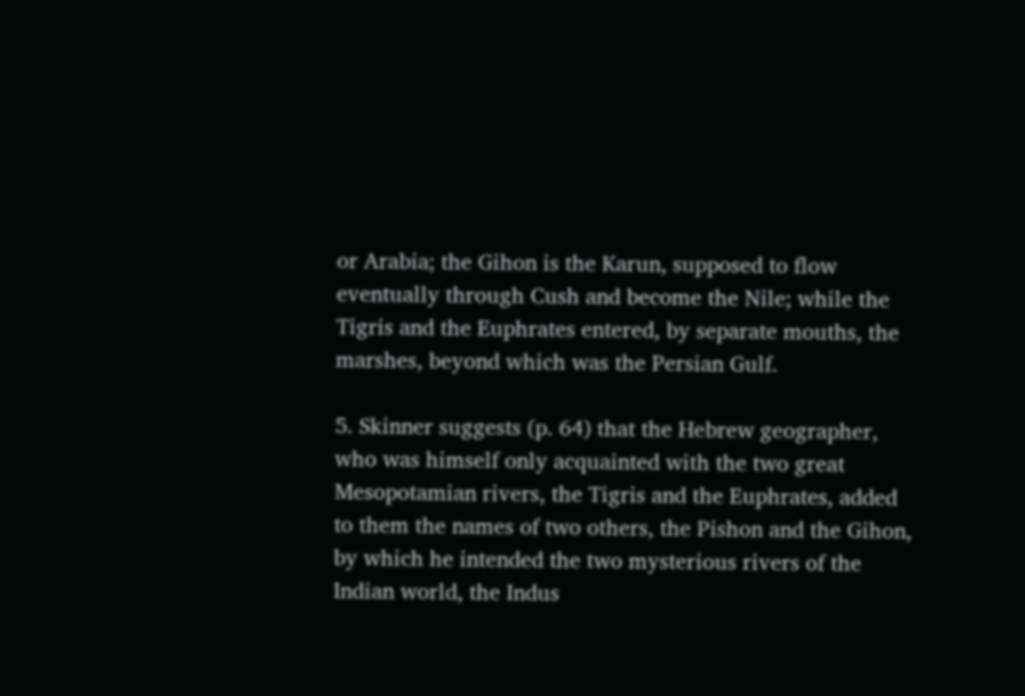or Arabia; the Gihon is the Karun, supposed to flow eventually through Cush and become the Nile; while the Tigris and the Euphrates entered, by separate mouths, the marshes, beyond which was the Persian Gulf.

5. Skinner suggests (p. 64) that the Hebrew geographer, who was himself only acquainted with the two great Mesopotamian rivers, the Tigris and the Euphrates, added to them the names of two others, the Pishon and the Gihon, by which he intended the two mysterious rivers of the Indian world, the Indus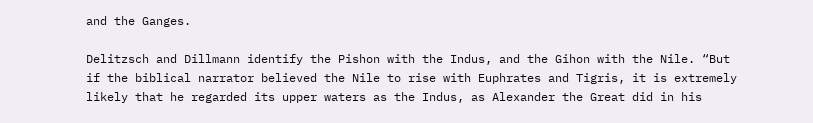and the Ganges.

Delitzsch and Dillmann identify the Pishon with the Indus, and the Gihon with the Nile. “But if the biblical narrator believed the Nile to rise with Euphrates and Tigris, it is extremely likely that he regarded its upper waters as the Indus, as Alexander the Great did in his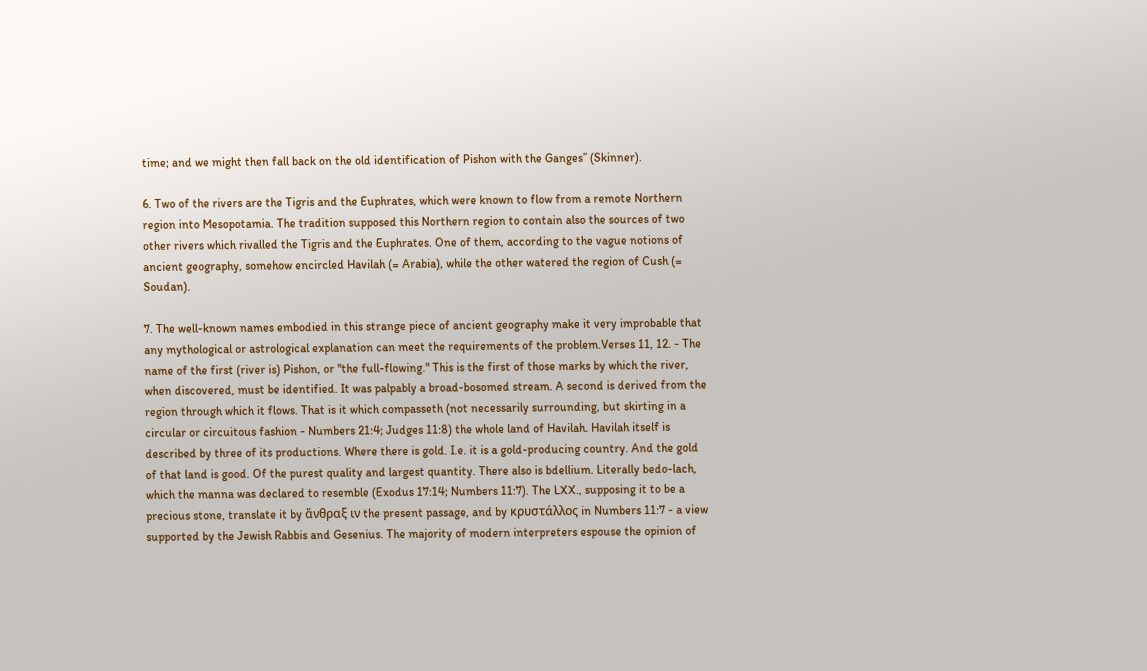time; and we might then fall back on the old identification of Pishon with the Ganges” (Skinner).

6. Two of the rivers are the Tigris and the Euphrates, which were known to flow from a remote Northern region into Mesopotamia. The tradition supposed this Northern region to contain also the sources of two other rivers which rivalled the Tigris and the Euphrates. One of them, according to the vague notions of ancient geography, somehow encircled Havilah (= Arabia), while the other watered the region of Cush (= Soudan).

7. The well-known names embodied in this strange piece of ancient geography make it very improbable that any mythological or astrological explanation can meet the requirements of the problem.Verses 11, 12. - The name of the first (river is) Pishon, or "the full-flowing." This is the first of those marks by which the river, when discovered, must be identified. It was palpably a broad-bosomed stream. A second is derived from the region through which it flows. That is it which compasseth (not necessarily surrounding, but skirting in a circular or circuitous fashion - Numbers 21:4; Judges 11:8) the whole land of Havilah. Havilah itself is described by three of its productions. Where there is gold. I.e. it is a gold-producing country. And the gold of that land is good. Of the purest quality and largest quantity. There also is bdellium. Literally bedo-lach, which the manna was declared to resemble (Exodus 17:14; Numbers 11:7). The LXX., supposing it to be a precious stone, translate it by ἄνθραξ ιν the present passage, and by κρυστάλλος in Numbers 11:7 - a view supported by the Jewish Rabbis and Gesenius. The majority of modern interpreters espouse the opinion of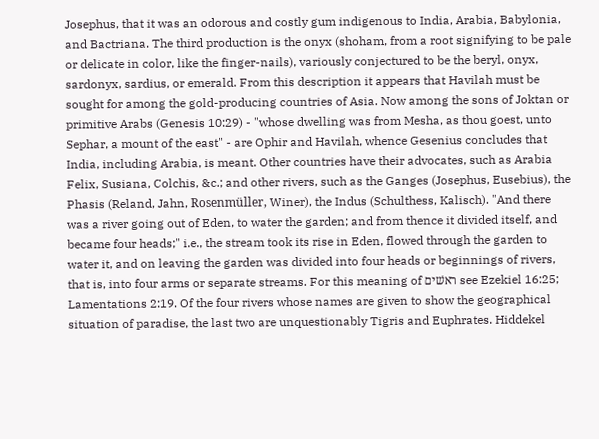Josephus, that it was an odorous and costly gum indigenous to India, Arabia, Babylonia, and Bactriana. The third production is the onyx (shoham, from a root signifying to be pale or delicate in color, like the finger-nails), variously conjectured to be the beryl, onyx, sardonyx, sardius, or emerald. From this description it appears that Havilah must be sought for among the gold-producing countries of Asia. Now among the sons of Joktan or primitive Arabs (Genesis 10:29) - "whose dwelling was from Mesha, as thou goest, unto Sephar, a mount of the east" - are Ophir and Havilah, whence Gesenius concludes that India, including Arabia, is meant. Other countries have their advocates, such as Arabia Felix, Susiana, Colchis, &c.; and other rivers, such as the Ganges (Josephus, Eusebius), the Phasis (Reland, Jahn, Rosenmüller, Winer), the Indus (Schulthess, Kalisch). "And there was a river going out of Eden, to water the garden; and from thence it divided itself, and became four heads;" i.e., the stream took its rise in Eden, flowed through the garden to water it, and on leaving the garden was divided into four heads or beginnings of rivers, that is, into four arms or separate streams. For this meaning of ראשׁים see Ezekiel 16:25; Lamentations 2:19. Of the four rivers whose names are given to show the geographical situation of paradise, the last two are unquestionably Tigris and Euphrates. Hiddekel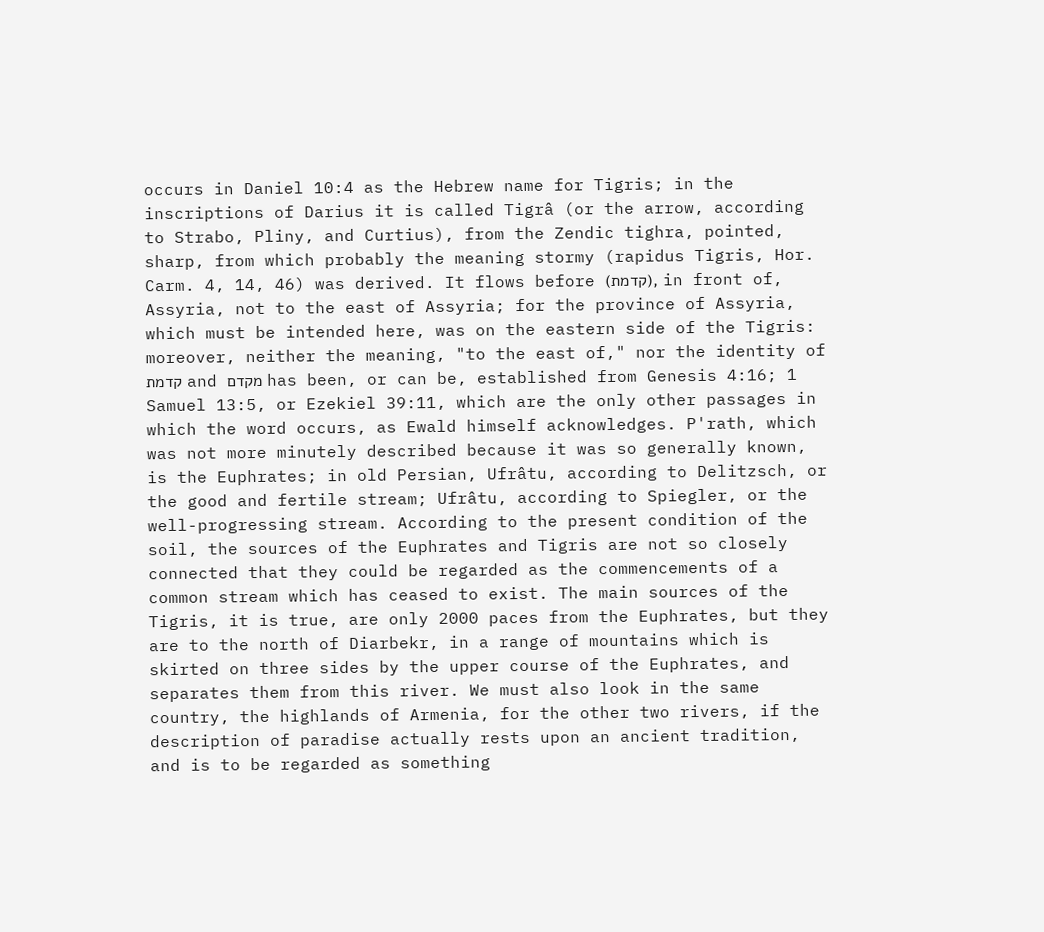occurs in Daniel 10:4 as the Hebrew name for Tigris; in the inscriptions of Darius it is called Tigrâ (or the arrow, according to Strabo, Pliny, and Curtius), from the Zendic tighra, pointed, sharp, from which probably the meaning stormy (rapidus Tigris, Hor. Carm. 4, 14, 46) was derived. It flows before (קדמת), in front of, Assyria, not to the east of Assyria; for the province of Assyria, which must be intended here, was on the eastern side of the Tigris: moreover, neither the meaning, "to the east of," nor the identity of קדמת and מקדם has been, or can be, established from Genesis 4:16; 1 Samuel 13:5, or Ezekiel 39:11, which are the only other passages in which the word occurs, as Ewald himself acknowledges. P'rath, which was not more minutely described because it was so generally known, is the Euphrates; in old Persian, Ufrâtu, according to Delitzsch, or the good and fertile stream; Ufrâtu, according to Spiegler, or the well-progressing stream. According to the present condition of the soil, the sources of the Euphrates and Tigris are not so closely connected that they could be regarded as the commencements of a common stream which has ceased to exist. The main sources of the Tigris, it is true, are only 2000 paces from the Euphrates, but they are to the north of Diarbekr, in a range of mountains which is skirted on three sides by the upper course of the Euphrates, and separates them from this river. We must also look in the same country, the highlands of Armenia, for the other two rivers, if the description of paradise actually rests upon an ancient tradition, and is to be regarded as something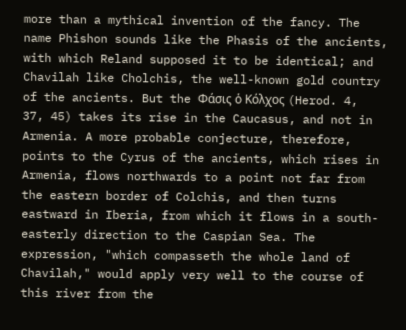more than a mythical invention of the fancy. The name Phishon sounds like the Phasis of the ancients, with which Reland supposed it to be identical; and Chavilah like Cholchis, the well-known gold country of the ancients. But the Φάσις ὁ Κόλχος (Herod. 4, 37, 45) takes its rise in the Caucasus, and not in Armenia. A more probable conjecture, therefore, points to the Cyrus of the ancients, which rises in Armenia, flows northwards to a point not far from the eastern border of Colchis, and then turns eastward in Iberia, from which it flows in a south-easterly direction to the Caspian Sea. The expression, "which compasseth the whole land of Chavilah," would apply very well to the course of this river from the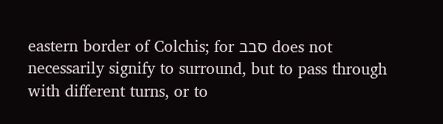eastern border of Colchis; for סבב does not necessarily signify to surround, but to pass through with different turns, or to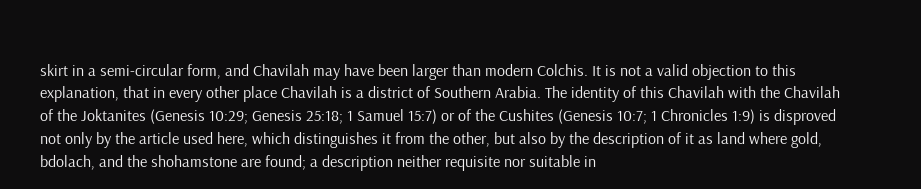skirt in a semi-circular form, and Chavilah may have been larger than modern Colchis. It is not a valid objection to this explanation, that in every other place Chavilah is a district of Southern Arabia. The identity of this Chavilah with the Chavilah of the Joktanites (Genesis 10:29; Genesis 25:18; 1 Samuel 15:7) or of the Cushites (Genesis 10:7; 1 Chronicles 1:9) is disproved not only by the article used here, which distinguishes it from the other, but also by the description of it as land where gold, bdolach, and the shohamstone are found; a description neither requisite nor suitable in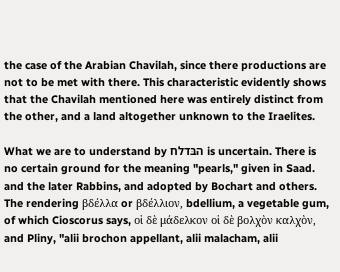the case of the Arabian Chavilah, since there productions are not to be met with there. This characteristic evidently shows that the Chavilah mentioned here was entirely distinct from the other, and a land altogether unknown to the Iraelites.

What we are to understand by הבּדלח is uncertain. There is no certain ground for the meaning "pearls," given in Saad. and the later Rabbins, and adopted by Bochart and others. The rendering βδέλλα or βδέλλιον, bdellium, a vegetable gum, of which Cioscorus says, οἱ δὲ μάδελκον οἱ δὲ βολχὸν καλχὸν, and Pliny, "alii brochon appellant, alii malacham, alii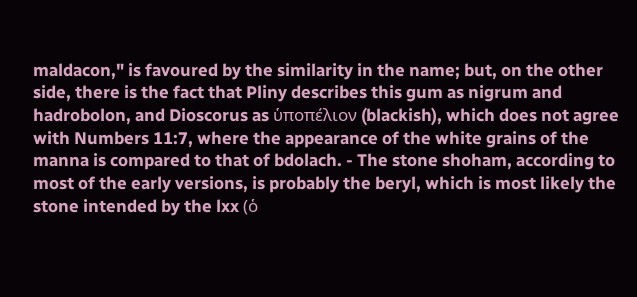maldacon," is favoured by the similarity in the name; but, on the other side, there is the fact that Pliny describes this gum as nigrum and hadrobolon, and Dioscorus as ὑποπέλιον (blackish), which does not agree with Numbers 11:7, where the appearance of the white grains of the manna is compared to that of bdolach. - The stone shoham, according to most of the early versions, is probably the beryl, which is most likely the stone intended by the lxx (ὁ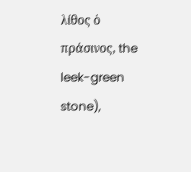λίθος ὁ πράσινος, the leek-green stone),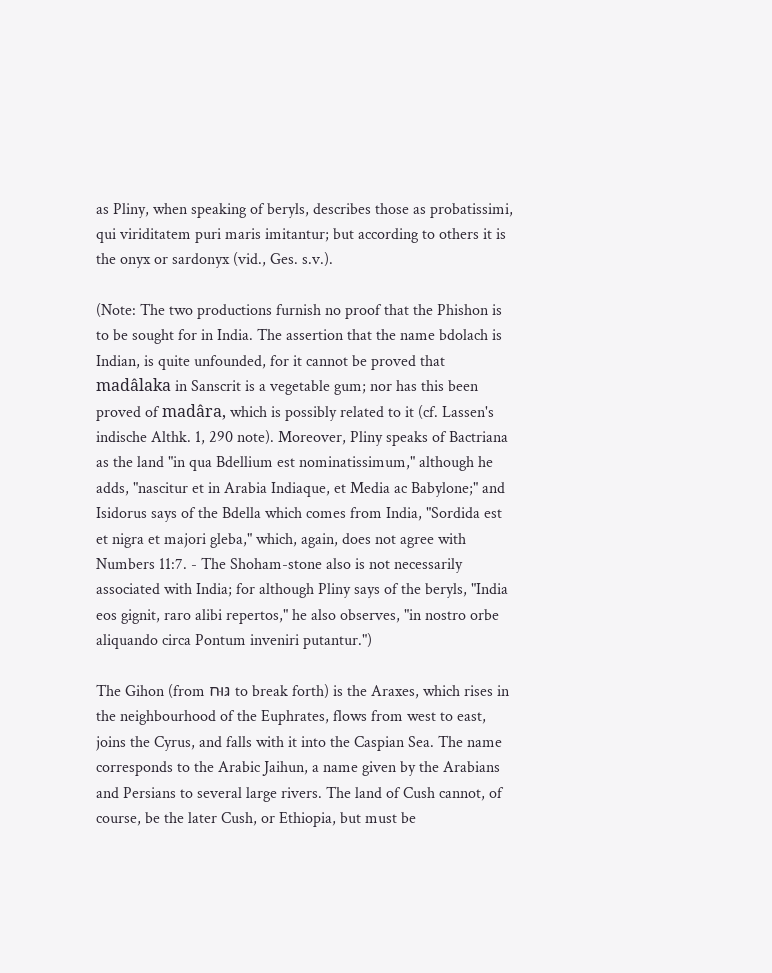as Pliny, when speaking of beryls, describes those as probatissimi, qui viriditatem puri maris imitantur; but according to others it is the onyx or sardonyx (vid., Ges. s.v.).

(Note: The two productions furnish no proof that the Phishon is to be sought for in India. The assertion that the name bdolach is Indian, is quite unfounded, for it cannot be proved that madâlaka in Sanscrit is a vegetable gum; nor has this been proved of madâra, which is possibly related to it (cf. Lassen's indische Althk. 1, 290 note). Moreover, Pliny speaks of Bactriana as the land "in qua Bdellium est nominatissimum," although he adds, "nascitur et in Arabia Indiaque, et Media ac Babylone;" and Isidorus says of the Bdella which comes from India, "Sordida est et nigra et majori gleba," which, again, does not agree with Numbers 11:7. - The Shoham-stone also is not necessarily associated with India; for although Pliny says of the beryls, "India eos gignit, raro alibi repertos," he also observes, "in nostro orbe aliquando circa Pontum inveniri putantur.")

The Gihon (from גּוּח to break forth) is the Araxes, which rises in the neighbourhood of the Euphrates, flows from west to east, joins the Cyrus, and falls with it into the Caspian Sea. The name corresponds to the Arabic Jaihun, a name given by the Arabians and Persians to several large rivers. The land of Cush cannot, of course, be the later Cush, or Ethiopia, but must be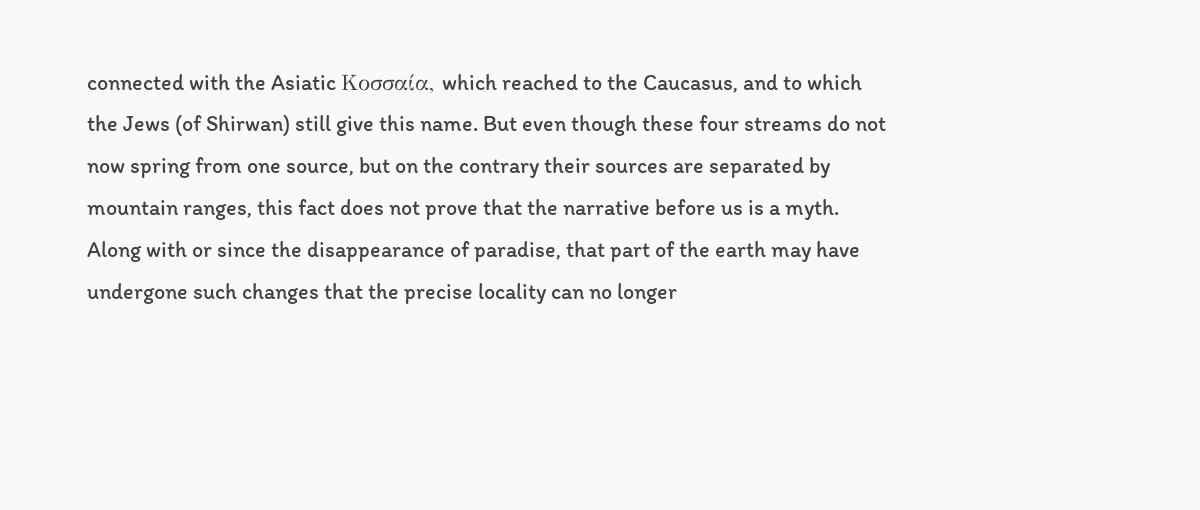connected with the Asiatic Κοσσαία, which reached to the Caucasus, and to which the Jews (of Shirwan) still give this name. But even though these four streams do not now spring from one source, but on the contrary their sources are separated by mountain ranges, this fact does not prove that the narrative before us is a myth. Along with or since the disappearance of paradise, that part of the earth may have undergone such changes that the precise locality can no longer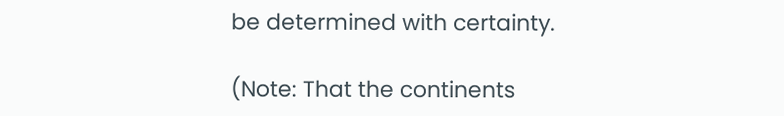be determined with certainty.

(Note: That the continents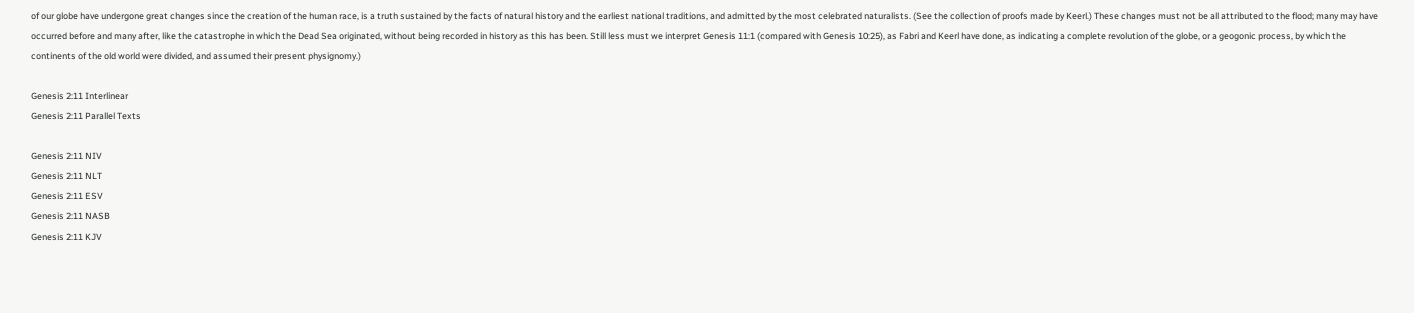of our globe have undergone great changes since the creation of the human race, is a truth sustained by the facts of natural history and the earliest national traditions, and admitted by the most celebrated naturalists. (See the collection of proofs made by Keerl.) These changes must not be all attributed to the flood; many may have occurred before and many after, like the catastrophe in which the Dead Sea originated, without being recorded in history as this has been. Still less must we interpret Genesis 11:1 (compared with Genesis 10:25), as Fabri and Keerl have done, as indicating a complete revolution of the globe, or a geogonic process, by which the continents of the old world were divided, and assumed their present physignomy.)

Genesis 2:11 Interlinear
Genesis 2:11 Parallel Texts

Genesis 2:11 NIV
Genesis 2:11 NLT
Genesis 2:11 ESV
Genesis 2:11 NASB
Genesis 2:11 KJV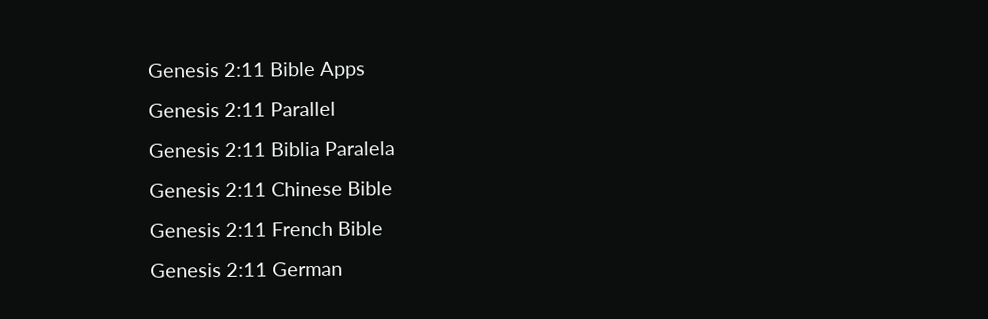Genesis 2:11 Bible Apps
Genesis 2:11 Parallel
Genesis 2:11 Biblia Paralela
Genesis 2:11 Chinese Bible
Genesis 2:11 French Bible
Genesis 2:11 German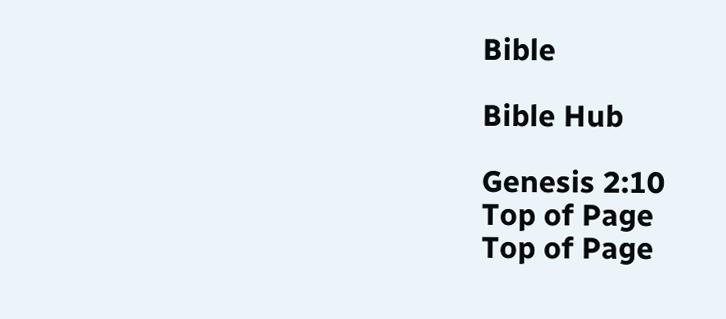Bible

Bible Hub

Genesis 2:10
Top of Page
Top of Page